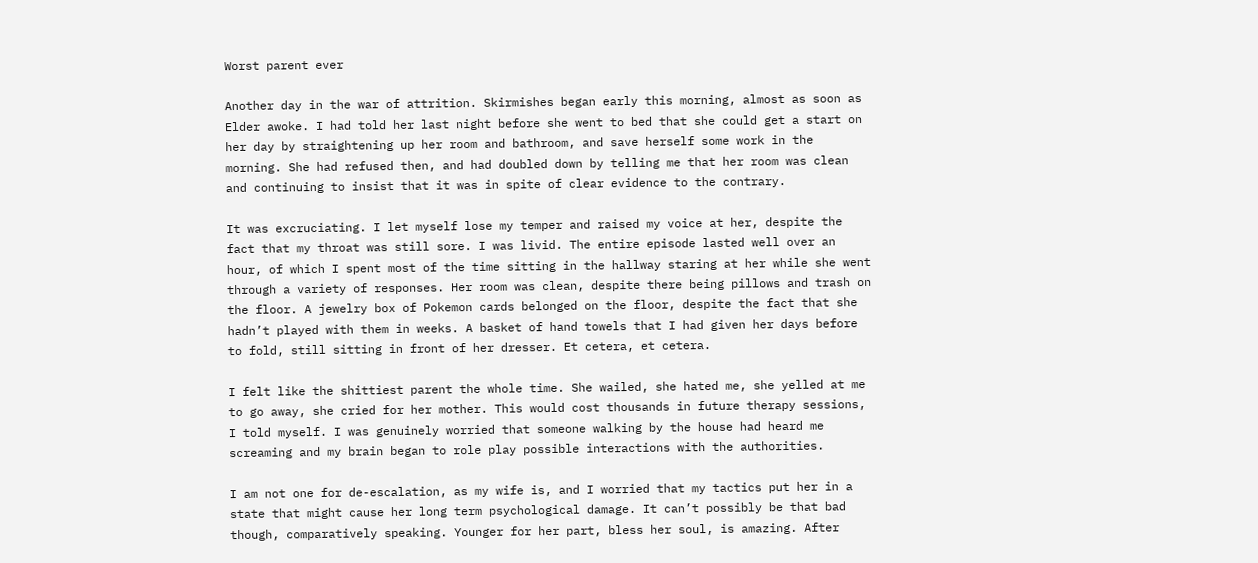Worst parent ever

Another day in the war of attrition. Skirmishes began early this morning, almost as soon as Elder awoke. I had told her last night before she went to bed that she could get a start on her day by straightening up her room and bathroom, and save herself some work in the morning. She had refused then, and had doubled down by telling me that her room was clean and continuing to insist that it was in spite of clear evidence to the contrary.

It was excruciating. I let myself lose my temper and raised my voice at her, despite the fact that my throat was still sore. I was livid. The entire episode lasted well over an hour, of which I spent most of the time sitting in the hallway staring at her while she went through a variety of responses. Her room was clean, despite there being pillows and trash on the floor. A jewelry box of Pokemon cards belonged on the floor, despite the fact that she hadn’t played with them in weeks. A basket of hand towels that I had given her days before to fold, still sitting in front of her dresser. Et cetera, et cetera.

I felt like the shittiest parent the whole time. She wailed, she hated me, she yelled at me to go away, she cried for her mother. This would cost thousands in future therapy sessions, I told myself. I was genuinely worried that someone walking by the house had heard me screaming and my brain began to role play possible interactions with the authorities.

I am not one for de-escalation, as my wife is, and I worried that my tactics put her in a state that might cause her long term psychological damage. It can’t possibly be that bad though, comparatively speaking. Younger for her part, bless her soul, is amazing. After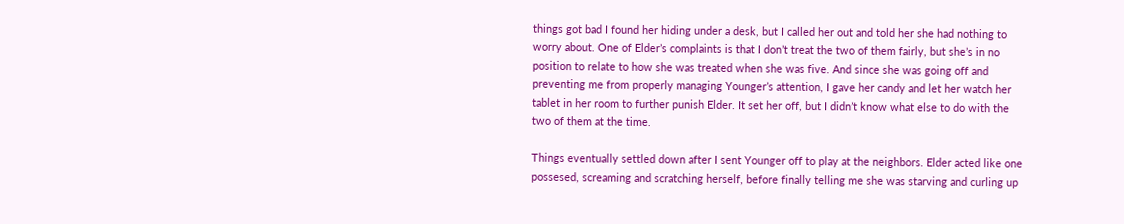things got bad I found her hiding under a desk, but I called her out and told her she had nothing to worry about. One of Elder’s complaints is that I don’t treat the two of them fairly, but she’s in no position to relate to how she was treated when she was five. And since she was going off and preventing me from properly managing Younger’s attention, I gave her candy and let her watch her tablet in her room to further punish Elder. It set her off, but I didn’t know what else to do with the two of them at the time.

Things eventually settled down after I sent Younger off to play at the neighbors. Elder acted like one possesed, screaming and scratching herself, before finally telling me she was starving and curling up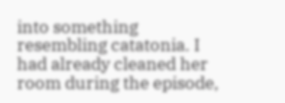into something resembling catatonia. I had already cleaned her room during the episode,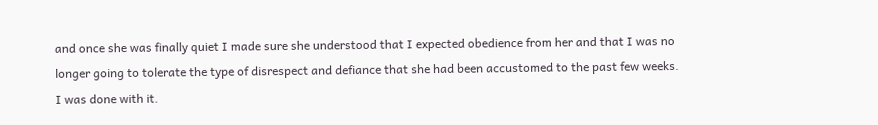and once she was finally quiet I made sure she understood that I expected obedience from her and that I was no longer going to tolerate the type of disrespect and defiance that she had been accustomed to the past few weeks. I was done with it.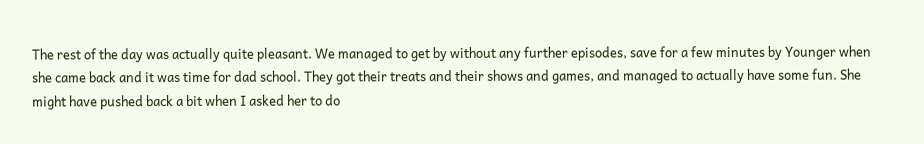The rest of the day was actually quite pleasant. We managed to get by without any further episodes, save for a few minutes by Younger when she came back and it was time for dad school. They got their treats and their shows and games, and managed to actually have some fun. She might have pushed back a bit when I asked her to do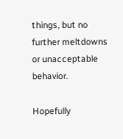things, but no further meltdowns or unacceptable behavior.

Hopefully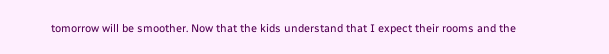tomorrow will be smoother. Now that the kids understand that I expect their rooms and the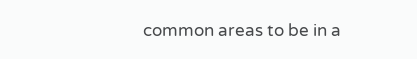common areas to be in a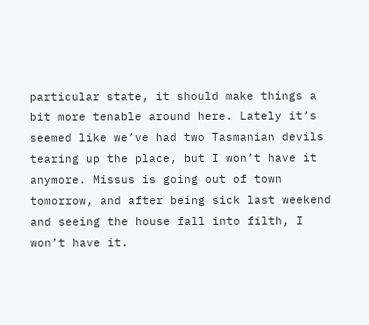particular state, it should make things a bit more tenable around here. Lately it’s seemed like we’ve had two Tasmanian devils tearing up the place, but I won’t have it anymore. Missus is going out of town tomorrow, and after being sick last weekend and seeing the house fall into filth, I won’t have it.